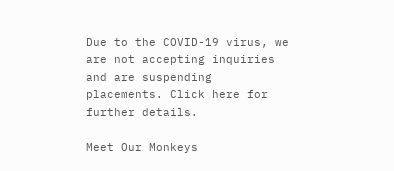Due to the COVID-19 virus, we are not accepting inquiries and are suspending placements. Click here for further details.

Meet Our Monkeys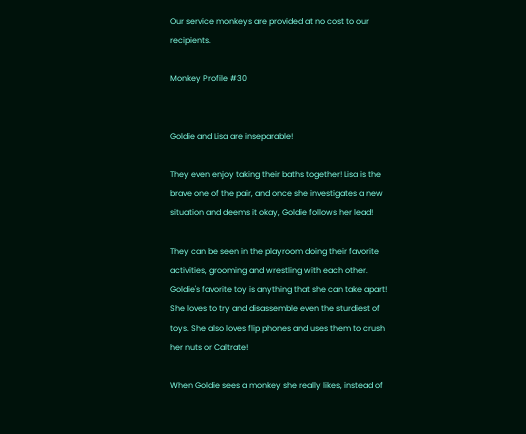Our service monkeys are provided at no cost to our recipients.

Monkey Profile #30


Goldie and Lisa are inseparable!

They even enjoy taking their baths together! Lisa is the brave one of the pair, and once she investigates a new situation and deems it okay, Goldie follows her lead!

They can be seen in the playroom doing their favorite activities, grooming and wrestling with each other. Goldie's favorite toy is anything that she can take apart! She loves to try and disassemble even the sturdiest of toys. She also loves flip phones and uses them to crush her nuts or Caltrate!

When Goldie sees a monkey she really likes, instead of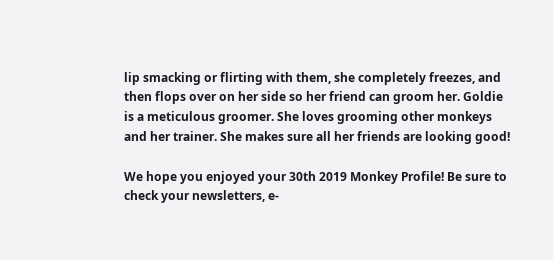lip smacking or flirting with them, she completely freezes, and then flops over on her side so her friend can groom her. Goldie is a meticulous groomer. She loves grooming other monkeys and her trainer. She makes sure all her friends are looking good!

We hope you enjoyed your 30th 2019 Monkey Profile! Be sure to check your newsletters, e-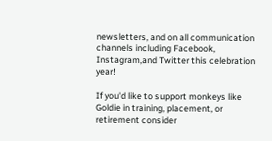newsletters, and on all communication channels including Facebook, Instagram,and Twitter this celebration year!

If you'd like to support monkeys like Goldie in training, placement, or retirement consider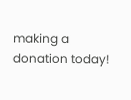making a donation today!